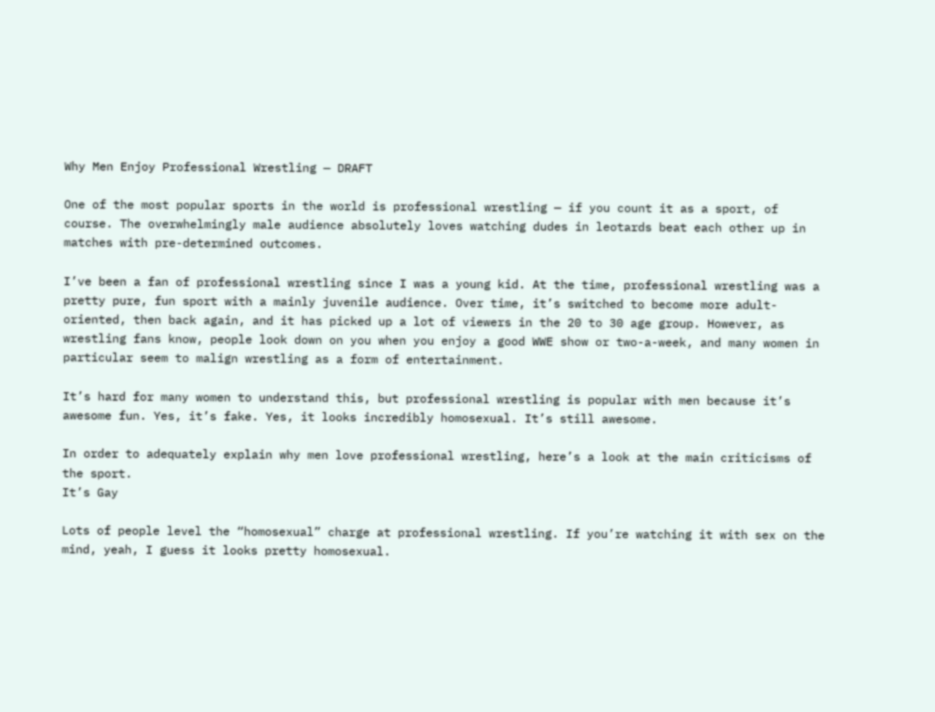Why Men Enjoy Professional Wrestling — DRAFT

One of the most popular sports in the world is professional wrestling — if you count it as a sport, of course. The overwhelmingly male audience absolutely loves watching dudes in leotards beat each other up in matches with pre-determined outcomes.

I’ve been a fan of professional wrestling since I was a young kid. At the time, professional wrestling was a pretty pure, fun sport with a mainly juvenile audience. Over time, it’s switched to become more adult-oriented, then back again, and it has picked up a lot of viewers in the 20 to 30 age group. However, as wrestling fans know, people look down on you when you enjoy a good WWE show or two-a-week, and many women in particular seem to malign wrestling as a form of entertainment.

It’s hard for many women to understand this, but professional wrestling is popular with men because it’s awesome fun. Yes, it’s fake. Yes, it looks incredibly homosexual. It’s still awesome.

In order to adequately explain why men love professional wrestling, here’s a look at the main criticisms of the sport.
It’s Gay

Lots of people level the “homosexual” charge at professional wrestling. If you’re watching it with sex on the mind, yeah, I guess it looks pretty homosexual.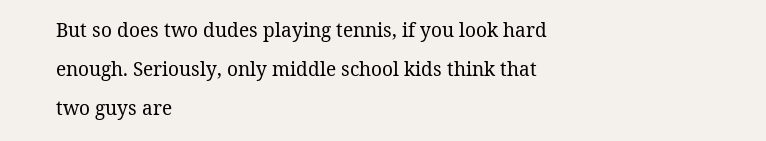But so does two dudes playing tennis, if you look hard enough. Seriously, only middle school kids think that two guys are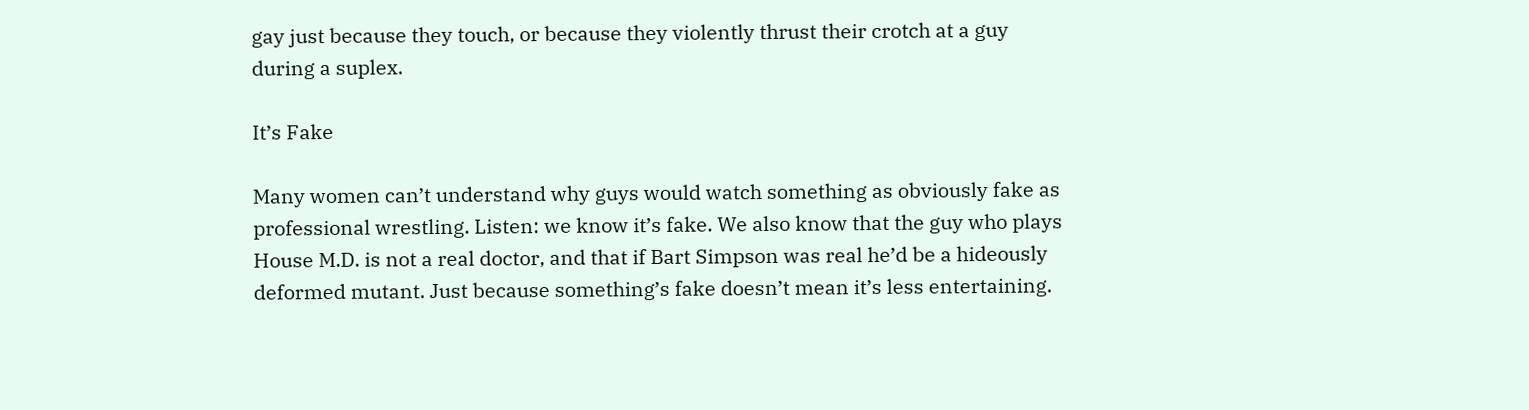gay just because they touch, or because they violently thrust their crotch at a guy during a suplex.

It’s Fake

Many women can’t understand why guys would watch something as obviously fake as professional wrestling. Listen: we know it’s fake. We also know that the guy who plays House M.D. is not a real doctor, and that if Bart Simpson was real he’d be a hideously deformed mutant. Just because something’s fake doesn’t mean it’s less entertaining.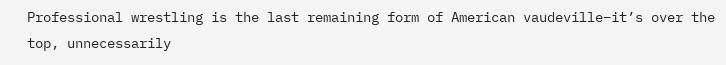Professional wrestling is the last remaining form of American vaudeville–it’s over the top, unnecessarily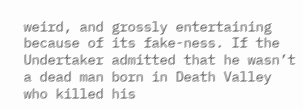weird, and grossly entertaining because of its fake-ness. If the Undertaker admitted that he wasn’t a dead man born in Death Valley who killed his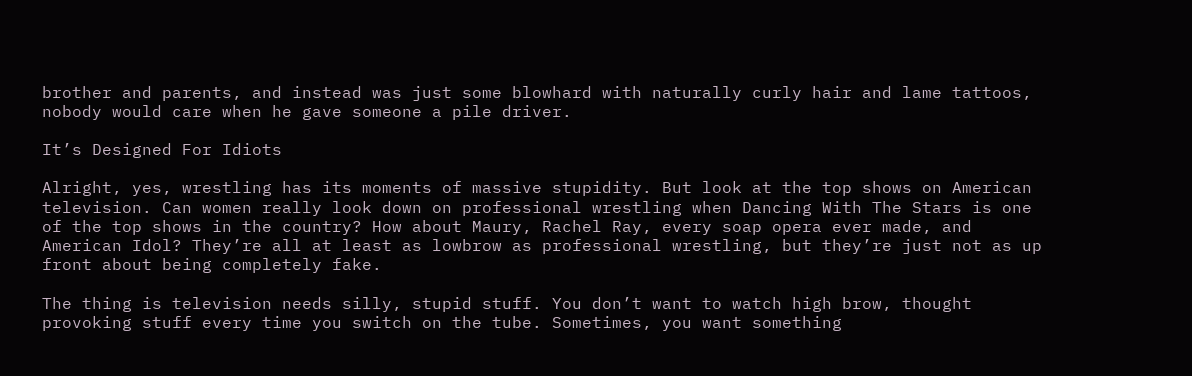brother and parents, and instead was just some blowhard with naturally curly hair and lame tattoos, nobody would care when he gave someone a pile driver.

It’s Designed For Idiots

Alright, yes, wrestling has its moments of massive stupidity. But look at the top shows on American television. Can women really look down on professional wrestling when Dancing With The Stars is one of the top shows in the country? How about Maury, Rachel Ray, every soap opera ever made, and American Idol? They’re all at least as lowbrow as professional wrestling, but they’re just not as up front about being completely fake.

The thing is television needs silly, stupid stuff. You don’t want to watch high brow, thought provoking stuff every time you switch on the tube. Sometimes, you want something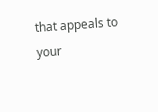that appeals to your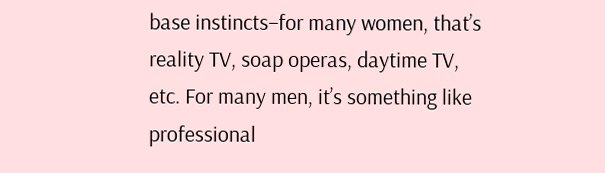base instincts–for many women, that’s reality TV, soap operas, daytime TV, etc. For many men, it’s something like professional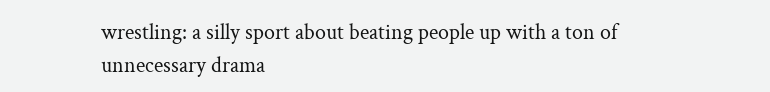wrestling: a silly sport about beating people up with a ton of unnecessary drama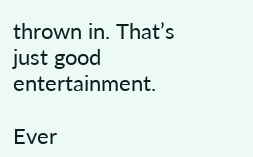thrown in. That’s just good entertainment.

Ever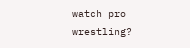watch pro wrestling?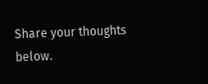Share your thoughts below.